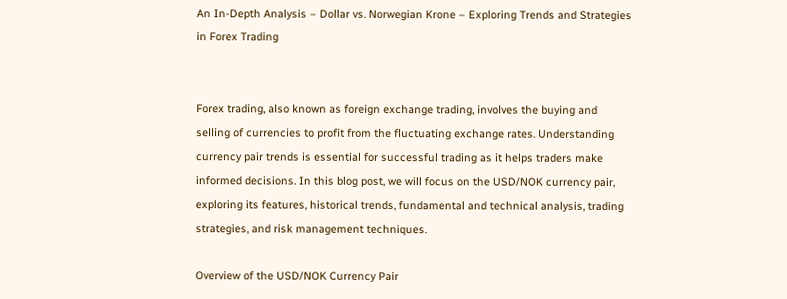An In-Depth Analysis – Dollar vs. Norwegian Krone – Exploring Trends and Strategies in Forex Trading


Forex trading, also known as foreign exchange trading, involves the buying and selling of currencies to profit from the fluctuating exchange rates. Understanding currency pair trends is essential for successful trading as it helps traders make informed decisions. In this blog post, we will focus on the USD/NOK currency pair, exploring its features, historical trends, fundamental and technical analysis, trading strategies, and risk management techniques.

Overview of the USD/NOK Currency Pair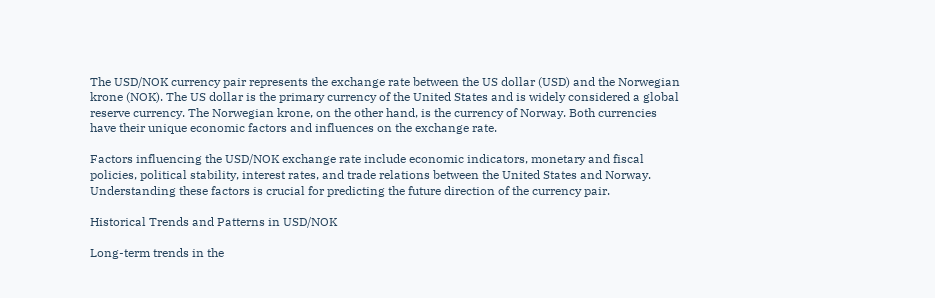The USD/NOK currency pair represents the exchange rate between the US dollar (USD) and the Norwegian krone (NOK). The US dollar is the primary currency of the United States and is widely considered a global reserve currency. The Norwegian krone, on the other hand, is the currency of Norway. Both currencies have their unique economic factors and influences on the exchange rate.

Factors influencing the USD/NOK exchange rate include economic indicators, monetary and fiscal policies, political stability, interest rates, and trade relations between the United States and Norway. Understanding these factors is crucial for predicting the future direction of the currency pair.

Historical Trends and Patterns in USD/NOK

Long-term trends in the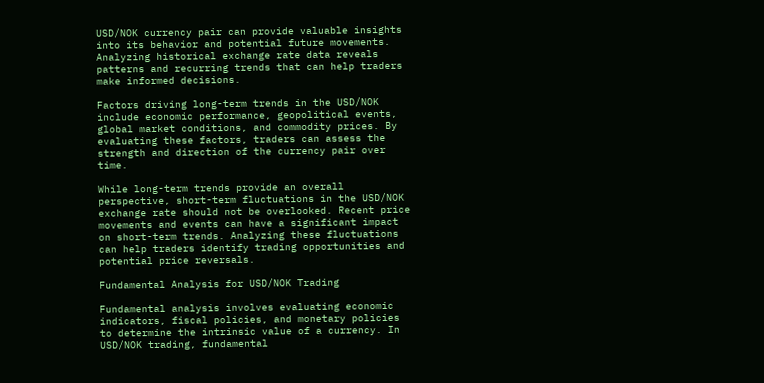USD/NOK currency pair can provide valuable insights into its behavior and potential future movements. Analyzing historical exchange rate data reveals patterns and recurring trends that can help traders make informed decisions.

Factors driving long-term trends in the USD/NOK include economic performance, geopolitical events, global market conditions, and commodity prices. By evaluating these factors, traders can assess the strength and direction of the currency pair over time.

While long-term trends provide an overall perspective, short-term fluctuations in the USD/NOK exchange rate should not be overlooked. Recent price movements and events can have a significant impact on short-term trends. Analyzing these fluctuations can help traders identify trading opportunities and potential price reversals.

Fundamental Analysis for USD/NOK Trading

Fundamental analysis involves evaluating economic indicators, fiscal policies, and monetary policies to determine the intrinsic value of a currency. In USD/NOK trading, fundamental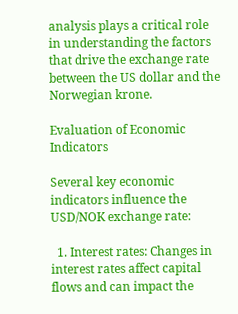analysis plays a critical role in understanding the factors that drive the exchange rate between the US dollar and the Norwegian krone.

Evaluation of Economic Indicators

Several key economic indicators influence the USD/NOK exchange rate:

  1. Interest rates: Changes in interest rates affect capital flows and can impact the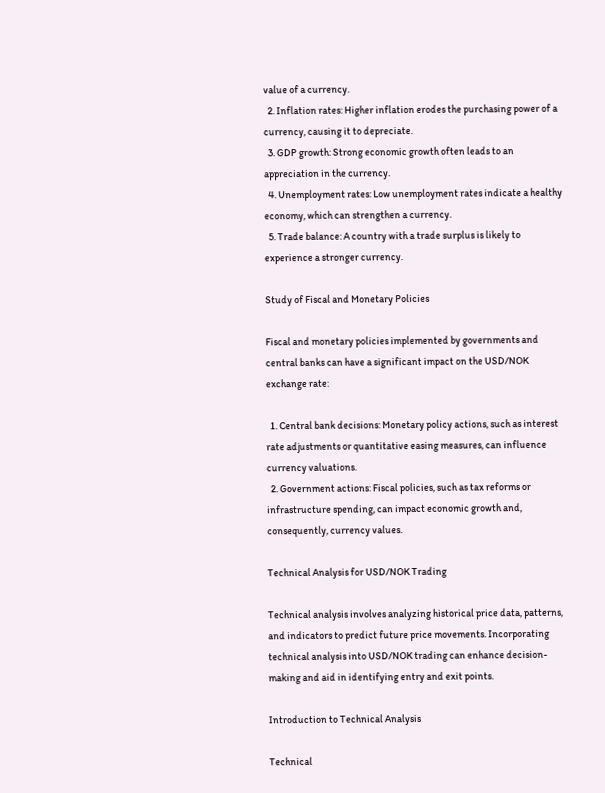value of a currency.
  2. Inflation rates: Higher inflation erodes the purchasing power of a currency, causing it to depreciate.
  3. GDP growth: Strong economic growth often leads to an appreciation in the currency.
  4. Unemployment rates: Low unemployment rates indicate a healthy economy, which can strengthen a currency.
  5. Trade balance: A country with a trade surplus is likely to experience a stronger currency.

Study of Fiscal and Monetary Policies

Fiscal and monetary policies implemented by governments and central banks can have a significant impact on the USD/NOK exchange rate:

  1. Central bank decisions: Monetary policy actions, such as interest rate adjustments or quantitative easing measures, can influence currency valuations.
  2. Government actions: Fiscal policies, such as tax reforms or infrastructure spending, can impact economic growth and, consequently, currency values.

Technical Analysis for USD/NOK Trading

Technical analysis involves analyzing historical price data, patterns, and indicators to predict future price movements. Incorporating technical analysis into USD/NOK trading can enhance decision-making and aid in identifying entry and exit points.

Introduction to Technical Analysis

Technical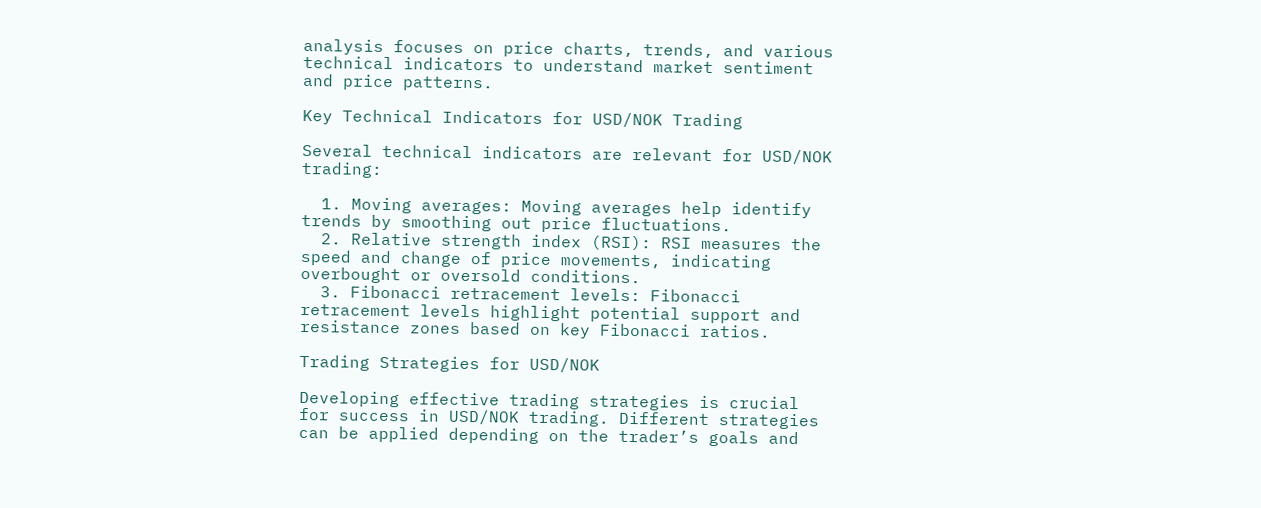analysis focuses on price charts, trends, and various technical indicators to understand market sentiment and price patterns.

Key Technical Indicators for USD/NOK Trading

Several technical indicators are relevant for USD/NOK trading:

  1. Moving averages: Moving averages help identify trends by smoothing out price fluctuations.
  2. Relative strength index (RSI): RSI measures the speed and change of price movements, indicating overbought or oversold conditions.
  3. Fibonacci retracement levels: Fibonacci retracement levels highlight potential support and resistance zones based on key Fibonacci ratios.

Trading Strategies for USD/NOK

Developing effective trading strategies is crucial for success in USD/NOK trading. Different strategies can be applied depending on the trader’s goals and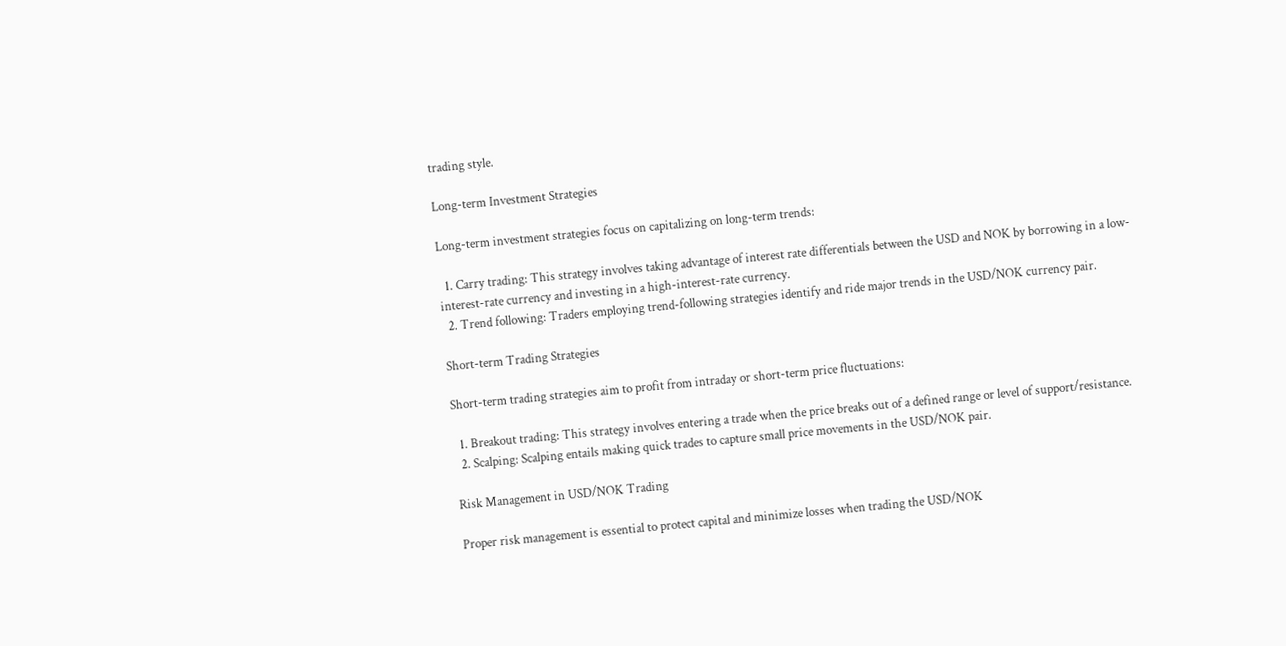trading style.

Long-term Investment Strategies

Long-term investment strategies focus on capitalizing on long-term trends:

  1. Carry trading: This strategy involves taking advantage of interest rate differentials between the USD and NOK by borrowing in a low-interest-rate currency and investing in a high-interest-rate currency.
  2. Trend following: Traders employing trend-following strategies identify and ride major trends in the USD/NOK currency pair.

Short-term Trading Strategies

Short-term trading strategies aim to profit from intraday or short-term price fluctuations:

  1. Breakout trading: This strategy involves entering a trade when the price breaks out of a defined range or level of support/resistance.
  2. Scalping: Scalping entails making quick trades to capture small price movements in the USD/NOK pair.

Risk Management in USD/NOK Trading

Proper risk management is essential to protect capital and minimize losses when trading the USD/NOK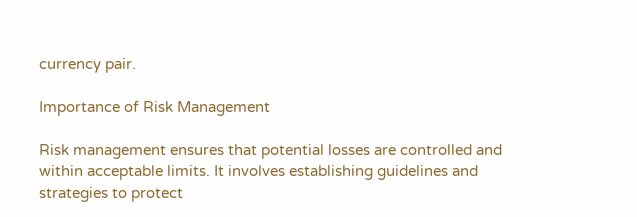currency pair.

Importance of Risk Management

Risk management ensures that potential losses are controlled and within acceptable limits. It involves establishing guidelines and strategies to protect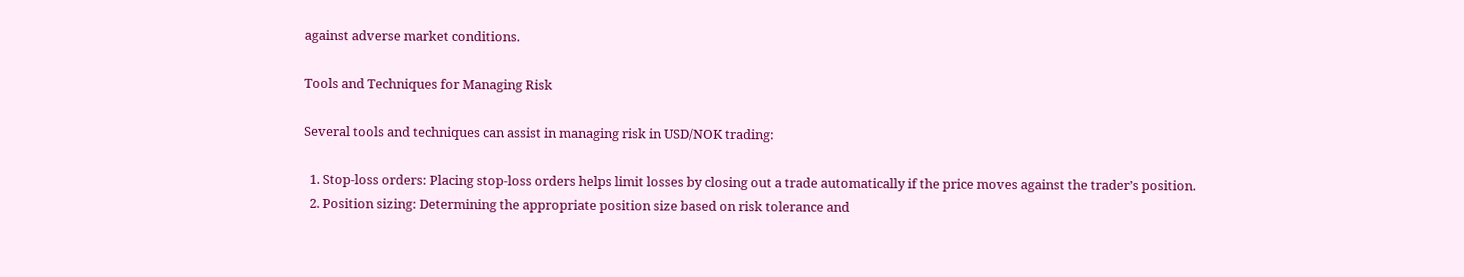against adverse market conditions.

Tools and Techniques for Managing Risk

Several tools and techniques can assist in managing risk in USD/NOK trading:

  1. Stop-loss orders: Placing stop-loss orders helps limit losses by closing out a trade automatically if the price moves against the trader’s position.
  2. Position sizing: Determining the appropriate position size based on risk tolerance and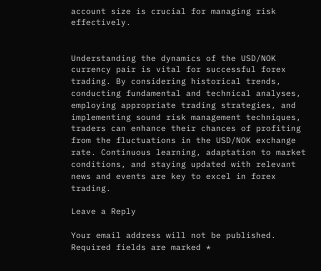account size is crucial for managing risk effectively.


Understanding the dynamics of the USD/NOK currency pair is vital for successful forex trading. By considering historical trends, conducting fundamental and technical analyses, employing appropriate trading strategies, and implementing sound risk management techniques, traders can enhance their chances of profiting from the fluctuations in the USD/NOK exchange rate. Continuous learning, adaptation to market conditions, and staying updated with relevant news and events are key to excel in forex trading.

Leave a Reply

Your email address will not be published. Required fields are marked *